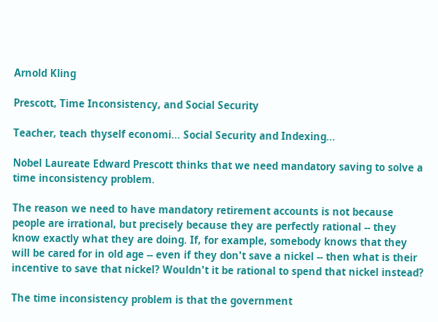Arnold Kling

Prescott, Time Inconsistency, and Social Security

Teacher, teach thyself economi... Social Security and Indexing...

Nobel Laureate Edward Prescott thinks that we need mandatory saving to solve a time inconsistency problem.

The reason we need to have mandatory retirement accounts is not because people are irrational, but precisely because they are perfectly rational -- they know exactly what they are doing. If, for example, somebody knows that they will be cared for in old age -- even if they don't save a nickel -- then what is their incentive to save that nickel? Wouldn't it be rational to spend that nickel instead?

The time inconsistency problem is that the government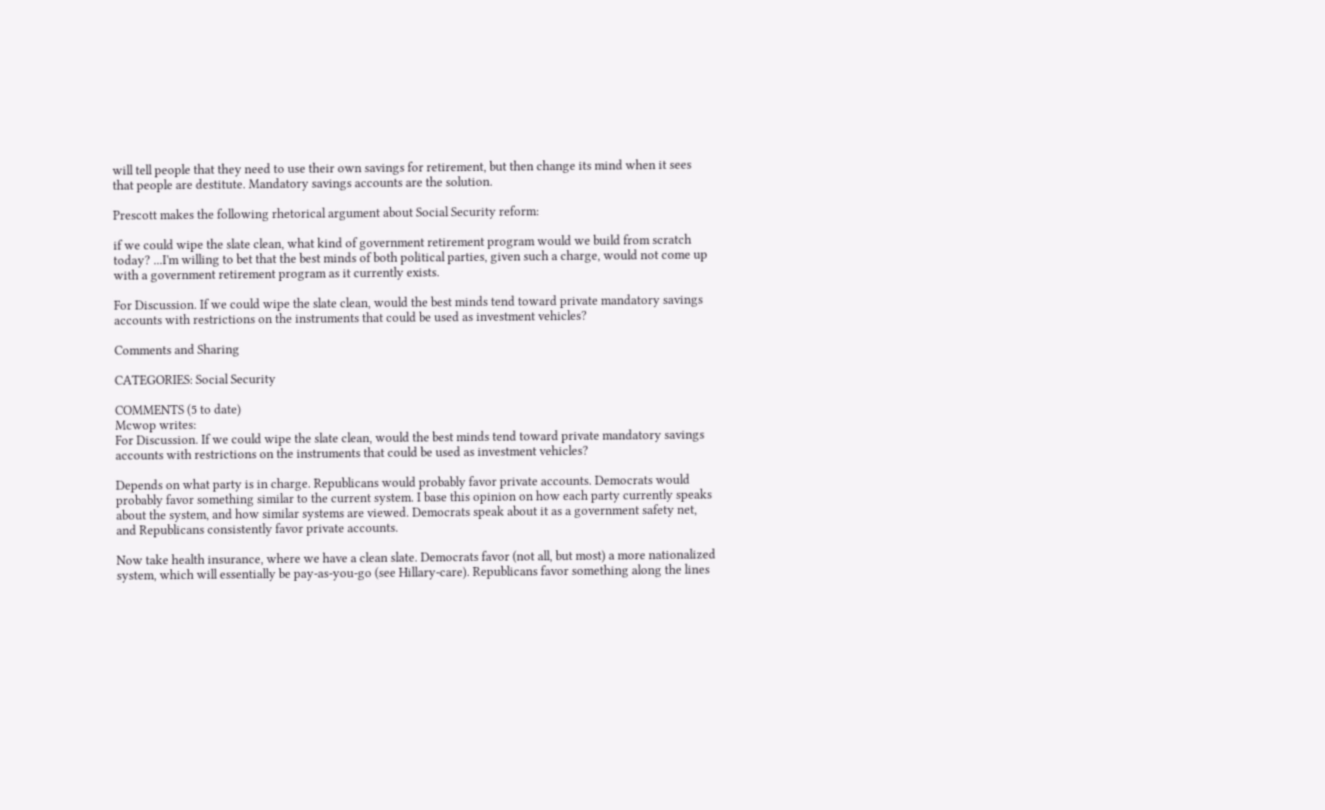will tell people that they need to use their own savings for retirement, but then change its mind when it sees that people are destitute. Mandatory savings accounts are the solution.

Prescott makes the following rhetorical argument about Social Security reform:

if we could wipe the slate clean, what kind of government retirement program would we build from scratch today? ...I'm willing to bet that the best minds of both political parties, given such a charge, would not come up with a government retirement program as it currently exists.

For Discussion. If we could wipe the slate clean, would the best minds tend toward private mandatory savings accounts with restrictions on the instruments that could be used as investment vehicles?

Comments and Sharing

CATEGORIES: Social Security

COMMENTS (5 to date)
Mcwop writes:
For Discussion. If we could wipe the slate clean, would the best minds tend toward private mandatory savings accounts with restrictions on the instruments that could be used as investment vehicles?

Depends on what party is in charge. Republicans would probably favor private accounts. Democrats would probably favor something similar to the current system. I base this opinion on how each party currently speaks about the system, and how similar systems are viewed. Democrats speak about it as a government safety net, and Republicans consistently favor private accounts.

Now take health insurance, where we have a clean slate. Democrats favor (not all, but most) a more nationalized system, which will essentially be pay-as-you-go (see Hillary-care). Republicans favor something along the lines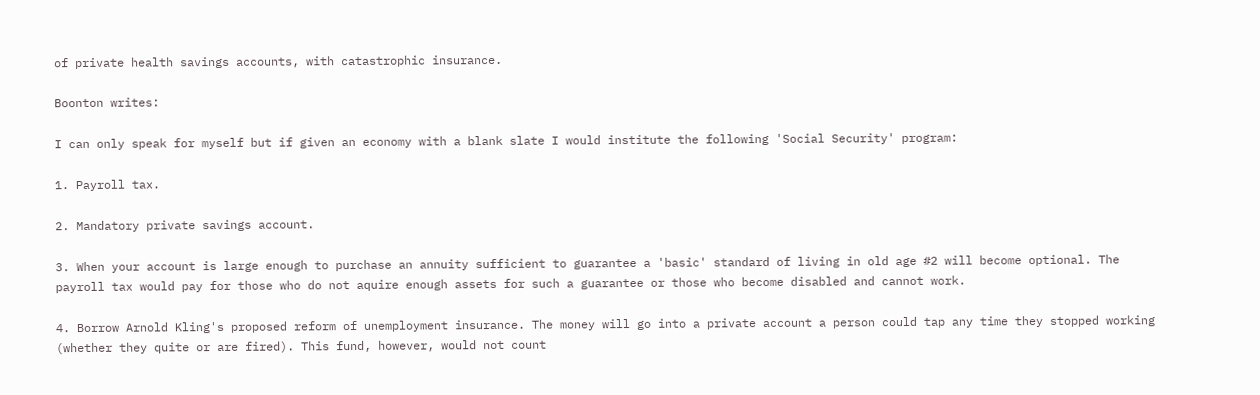of private health savings accounts, with catastrophic insurance.

Boonton writes:

I can only speak for myself but if given an economy with a blank slate I would institute the following 'Social Security' program:

1. Payroll tax.

2. Mandatory private savings account.

3. When your account is large enough to purchase an annuity sufficient to guarantee a 'basic' standard of living in old age #2 will become optional. The payroll tax would pay for those who do not aquire enough assets for such a guarantee or those who become disabled and cannot work.

4. Borrow Arnold Kling's proposed reform of unemployment insurance. The money will go into a private account a person could tap any time they stopped working (whether they quite or are fired). This fund, however, would not count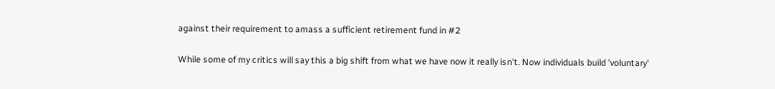against their requirement to amass a sufficient retirement fund in #2

While some of my critics will say this a big shift from what we have now it really isn't. Now individuals build 'voluntary'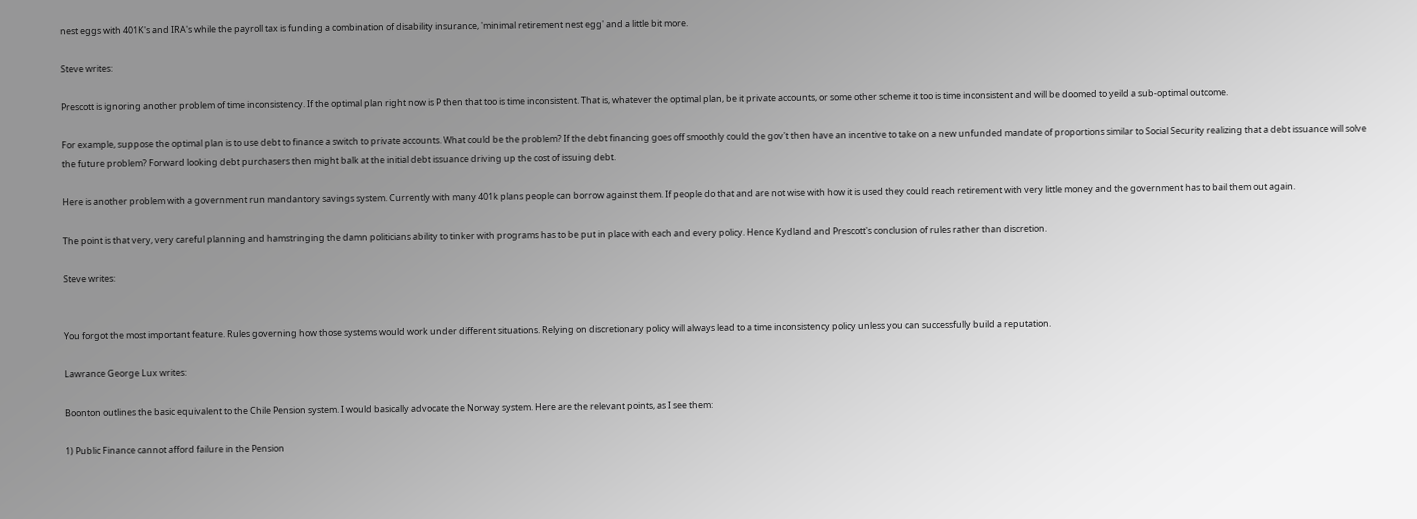nest eggs with 401K's and IRA's while the payroll tax is funding a combination of disability insurance, 'minimal retirement nest egg' and a little bit more.

Steve writes:

Prescott is ignoring another problem of time inconsistency. If the optimal plan right now is P then that too is time inconsistent. That is, whatever the optimal plan, be it private accounts, or some other scheme it too is time inconsistent and will be doomed to yeild a sub-optimal outcome.

For example, suppose the optimal plan is to use debt to finance a switch to private accounts. What could be the problem? If the debt financing goes off smoothly could the gov't then have an incentive to take on a new unfunded mandate of proportions similar to Social Security realizing that a debt issuance will solve the future problem? Forward looking debt purchasers then might balk at the initial debt issuance driving up the cost of issuing debt.

Here is another problem with a government run mandantory savings system. Currently with many 401k plans people can borrow against them. If people do that and are not wise with how it is used they could reach retirement with very little money and the government has to bail them out again.

The point is that very, very careful planning and hamstringing the damn politicians ability to tinker with programs has to be put in place with each and every policy. Hence Kydland and Prescott's conclusion of rules rather than discretion.

Steve writes:


You forgot the most important feature. Rules governing how those systems would work under different situations. Relying on discretionary policy will always lead to a time inconsistency policy unless you can successfully build a reputation.

Lawrance George Lux writes:

Boonton outlines the basic equivalent to the Chile Pension system. I would basically advocate the Norway system. Here are the relevant points, as I see them:

1) Public Finance cannot afford failure in the Pension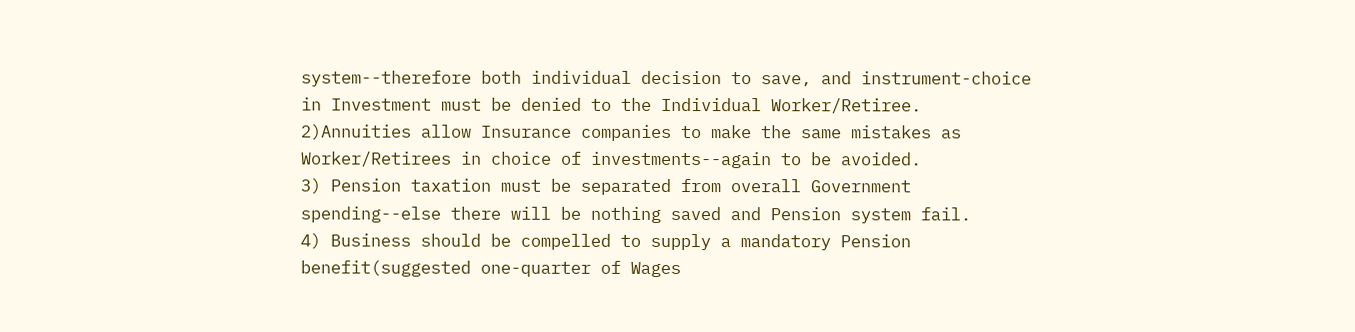system--therefore both individual decision to save, and instrument-choice in Investment must be denied to the Individual Worker/Retiree.
2)Annuities allow Insurance companies to make the same mistakes as Worker/Retirees in choice of investments--again to be avoided.
3) Pension taxation must be separated from overall Government spending--else there will be nothing saved and Pension system fail.
4) Business should be compelled to supply a mandatory Pension benefit(suggested one-quarter of Wages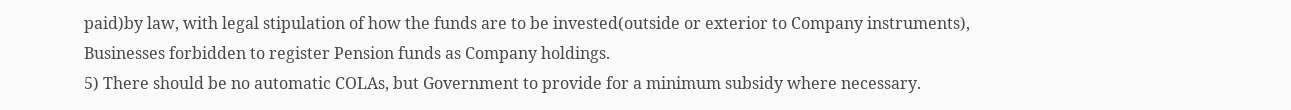paid)by law, with legal stipulation of how the funds are to be invested(outside or exterior to Company instruments), Businesses forbidden to register Pension funds as Company holdings.
5) There should be no automatic COLAs, but Government to provide for a minimum subsidy where necessary.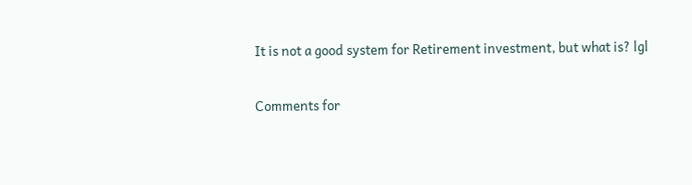It is not a good system for Retirement investment, but what is? lgl

Comments for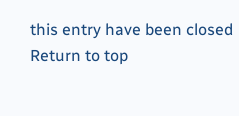this entry have been closed
Return to top